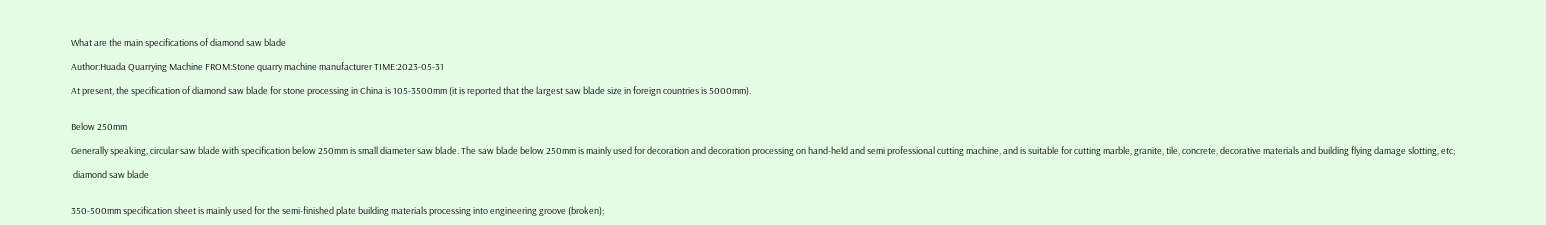What are the main specifications of diamond saw blade

Author:Huada Quarrying Machine FROM:Stone quarry machine manufacturer TIME:2023-05-31

At present, the specification of diamond saw blade for stone processing in China is 105-3500mm (it is reported that the largest saw blade size in foreign countries is 5000mm).


Below 250mm

Generally speaking, circular saw blade with specification below 250mm is small diameter saw blade. The saw blade below 250mm is mainly used for decoration and decoration processing on hand-held and semi professional cutting machine, and is suitable for cutting marble, granite, tile, concrete, decorative materials and building flying damage slotting, etc;

 diamond saw blade


350-500mm specification sheet is mainly used for the semi-finished plate building materials processing into engineering groove (broken);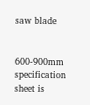saw blade


600-900mm specification sheet is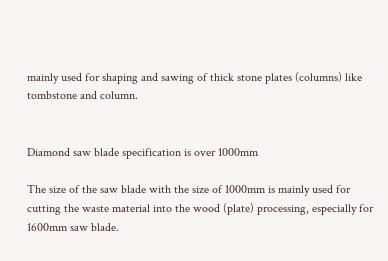mainly used for shaping and sawing of thick stone plates (columns) like tombstone and column.


Diamond saw blade specification is over 1000mm

The size of the saw blade with the size of 1000mm is mainly used for cutting the waste material into the wood (plate) processing, especially for 1600mm saw blade.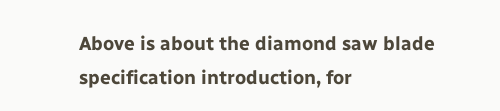Above is about the diamond saw blade specification introduction, for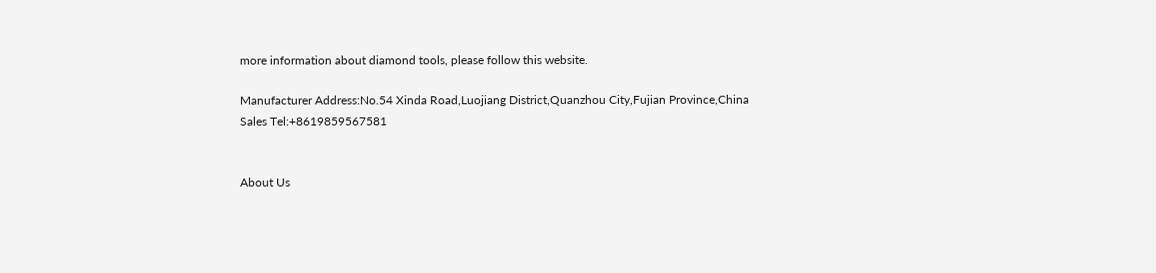more information about diamond tools, please follow this website.

Manufacturer Address:No.54 Xinda Road,Luojiang District,Quanzhou City,Fujian Province,China
Sales Tel:+8619859567581


About Us